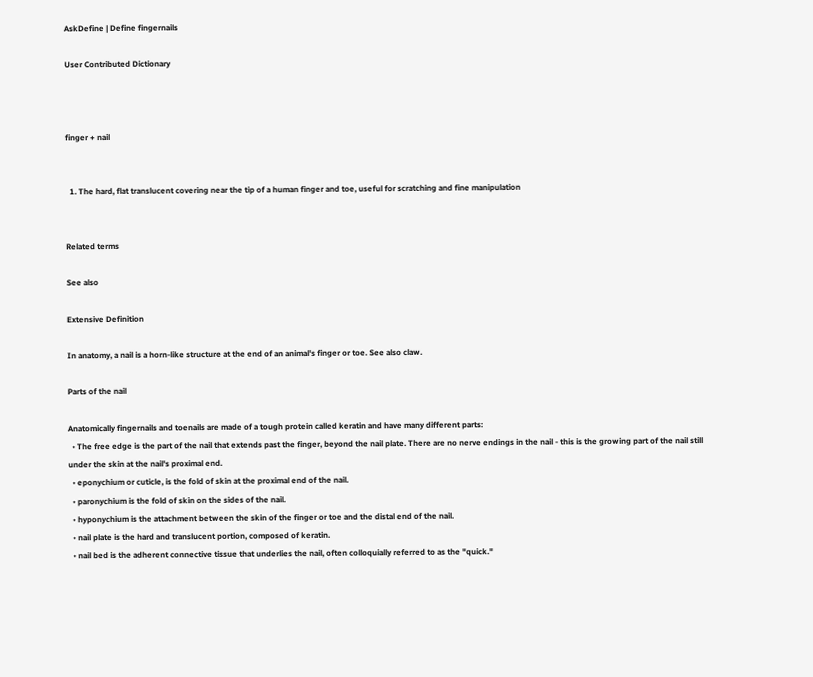AskDefine | Define fingernails

User Contributed Dictionary



finger + nail


  1. The hard, flat translucent covering near the tip of a human finger and toe, useful for scratching and fine manipulation


Related terms

See also

Extensive Definition

In anatomy, a nail is a horn-like structure at the end of an animal's finger or toe. See also claw.

Parts of the nail

Anatomically fingernails and toenails are made of a tough protein called keratin and have many different parts:
  • The free edge is the part of the nail that extends past the finger, beyond the nail plate. There are no nerve endings in the nail - this is the growing part of the nail still under the skin at the nail's proximal end.
  • eponychium or cuticle, is the fold of skin at the proximal end of the nail.
  • paronychium is the fold of skin on the sides of the nail.
  • hyponychium is the attachment between the skin of the finger or toe and the distal end of the nail.
  • nail plate is the hard and translucent portion, composed of keratin.
  • nail bed is the adherent connective tissue that underlies the nail, often colloquially referred to as the "quick."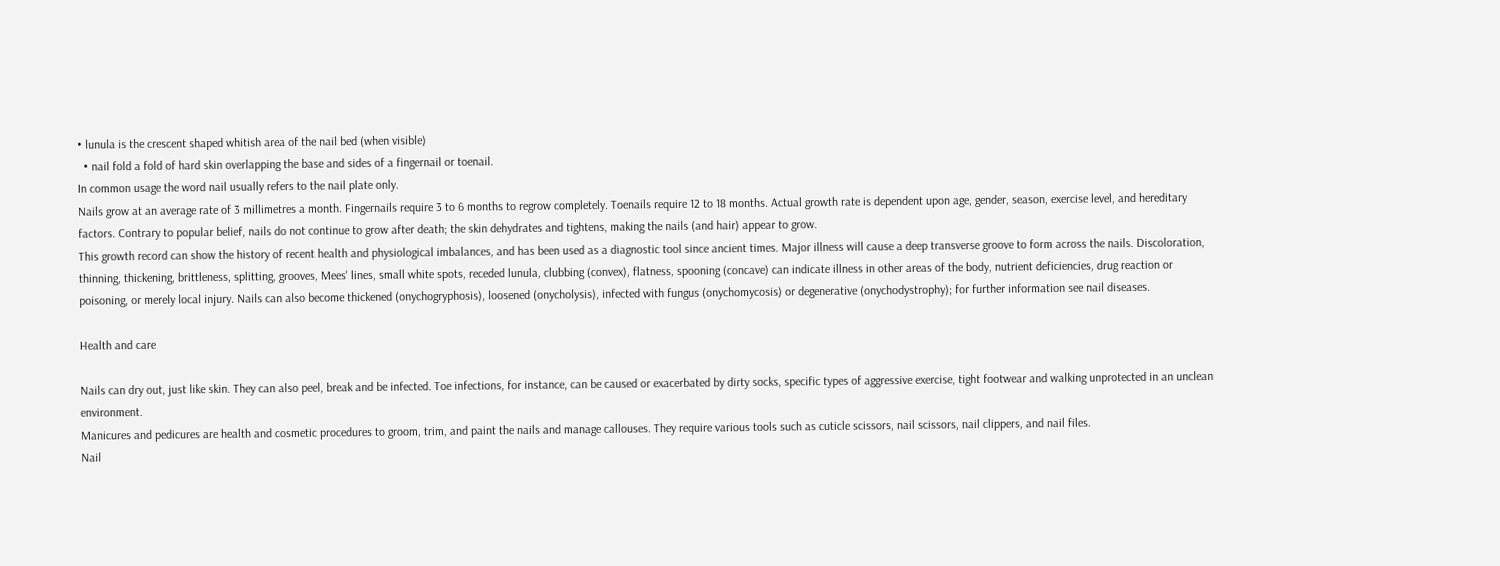• lunula is the crescent shaped whitish area of the nail bed (when visible)
  • nail fold a fold of hard skin overlapping the base and sides of a fingernail or toenail.
In common usage the word nail usually refers to the nail plate only.
Nails grow at an average rate of 3 millimetres a month. Fingernails require 3 to 6 months to regrow completely. Toenails require 12 to 18 months. Actual growth rate is dependent upon age, gender, season, exercise level, and hereditary factors. Contrary to popular belief, nails do not continue to grow after death; the skin dehydrates and tightens, making the nails (and hair) appear to grow.
This growth record can show the history of recent health and physiological imbalances, and has been used as a diagnostic tool since ancient times. Major illness will cause a deep transverse groove to form across the nails. Discoloration, thinning, thickening, brittleness, splitting, grooves, Mees' lines, small white spots, receded lunula, clubbing (convex), flatness, spooning (concave) can indicate illness in other areas of the body, nutrient deficiencies, drug reaction or poisoning, or merely local injury. Nails can also become thickened (onychogryphosis), loosened (onycholysis), infected with fungus (onychomycosis) or degenerative (onychodystrophy); for further information see nail diseases.

Health and care

Nails can dry out, just like skin. They can also peel, break and be infected. Toe infections, for instance, can be caused or exacerbated by dirty socks, specific types of aggressive exercise, tight footwear and walking unprotected in an unclean environment.
Manicures and pedicures are health and cosmetic procedures to groom, trim, and paint the nails and manage callouses. They require various tools such as cuticle scissors, nail scissors, nail clippers, and nail files.
Nail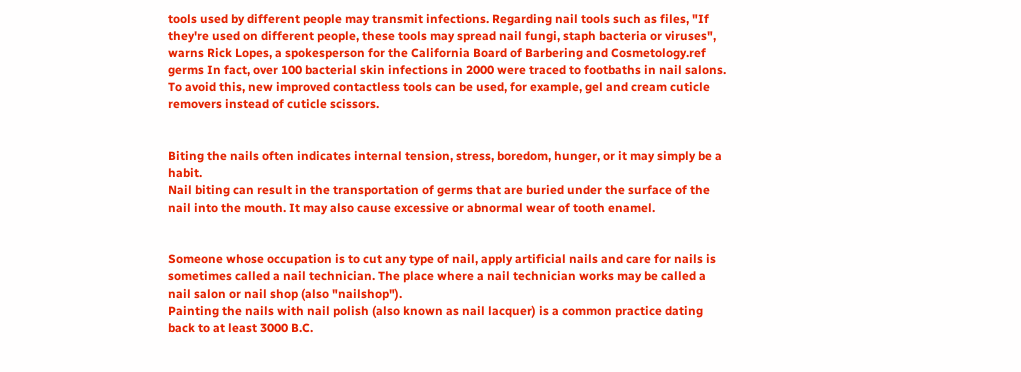tools used by different people may transmit infections. Regarding nail tools such as files, "If they're used on different people, these tools may spread nail fungi, staph bacteria or viruses", warns Rick Lopes, a spokesperson for the California Board of Barbering and Cosmetology.ref germs In fact, over 100 bacterial skin infections in 2000 were traced to footbaths in nail salons. To avoid this, new improved contactless tools can be used, for example, gel and cream cuticle removers instead of cuticle scissors.


Biting the nails often indicates internal tension, stress, boredom, hunger, or it may simply be a habit.
Nail biting can result in the transportation of germs that are buried under the surface of the nail into the mouth. It may also cause excessive or abnormal wear of tooth enamel.


Someone whose occupation is to cut any type of nail, apply artificial nails and care for nails is sometimes called a nail technician. The place where a nail technician works may be called a nail salon or nail shop (also "nailshop").
Painting the nails with nail polish (also known as nail lacquer) is a common practice dating back to at least 3000 B.C.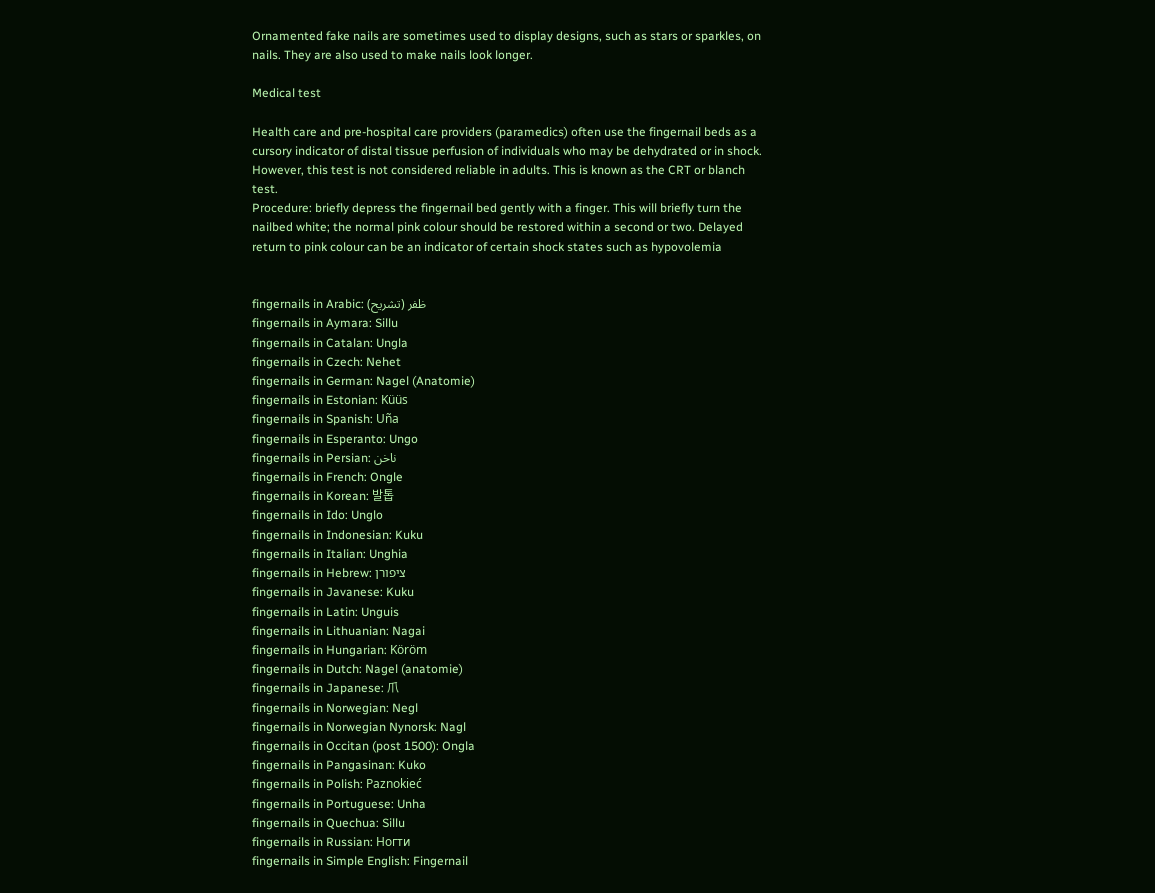Ornamented fake nails are sometimes used to display designs, such as stars or sparkles, on nails. They are also used to make nails look longer.

Medical test

Health care and pre-hospital care providers (paramedics) often use the fingernail beds as a cursory indicator of distal tissue perfusion of individuals who may be dehydrated or in shock. However, this test is not considered reliable in adults. This is known as the CRT or blanch test.
Procedure: briefly depress the fingernail bed gently with a finger. This will briefly turn the nailbed white; the normal pink colour should be restored within a second or two. Delayed return to pink colour can be an indicator of certain shock states such as hypovolemia


fingernails in Arabic: ظفر (تشريح)
fingernails in Aymara: Sillu
fingernails in Catalan: Ungla
fingernails in Czech: Nehet
fingernails in German: Nagel (Anatomie)
fingernails in Estonian: Küüs
fingernails in Spanish: Uña
fingernails in Esperanto: Ungo
fingernails in Persian: ناخن
fingernails in French: Ongle
fingernails in Korean: 발톱
fingernails in Ido: Unglo
fingernails in Indonesian: Kuku
fingernails in Italian: Unghia
fingernails in Hebrew: ציפורן
fingernails in Javanese: Kuku
fingernails in Latin: Unguis
fingernails in Lithuanian: Nagai
fingernails in Hungarian: Köröm
fingernails in Dutch: Nagel (anatomie)
fingernails in Japanese: 爪
fingernails in Norwegian: Negl
fingernails in Norwegian Nynorsk: Nagl
fingernails in Occitan (post 1500): Ongla
fingernails in Pangasinan: Kuko
fingernails in Polish: Paznokieć
fingernails in Portuguese: Unha
fingernails in Quechua: Sillu
fingernails in Russian: Ногти
fingernails in Simple English: Fingernail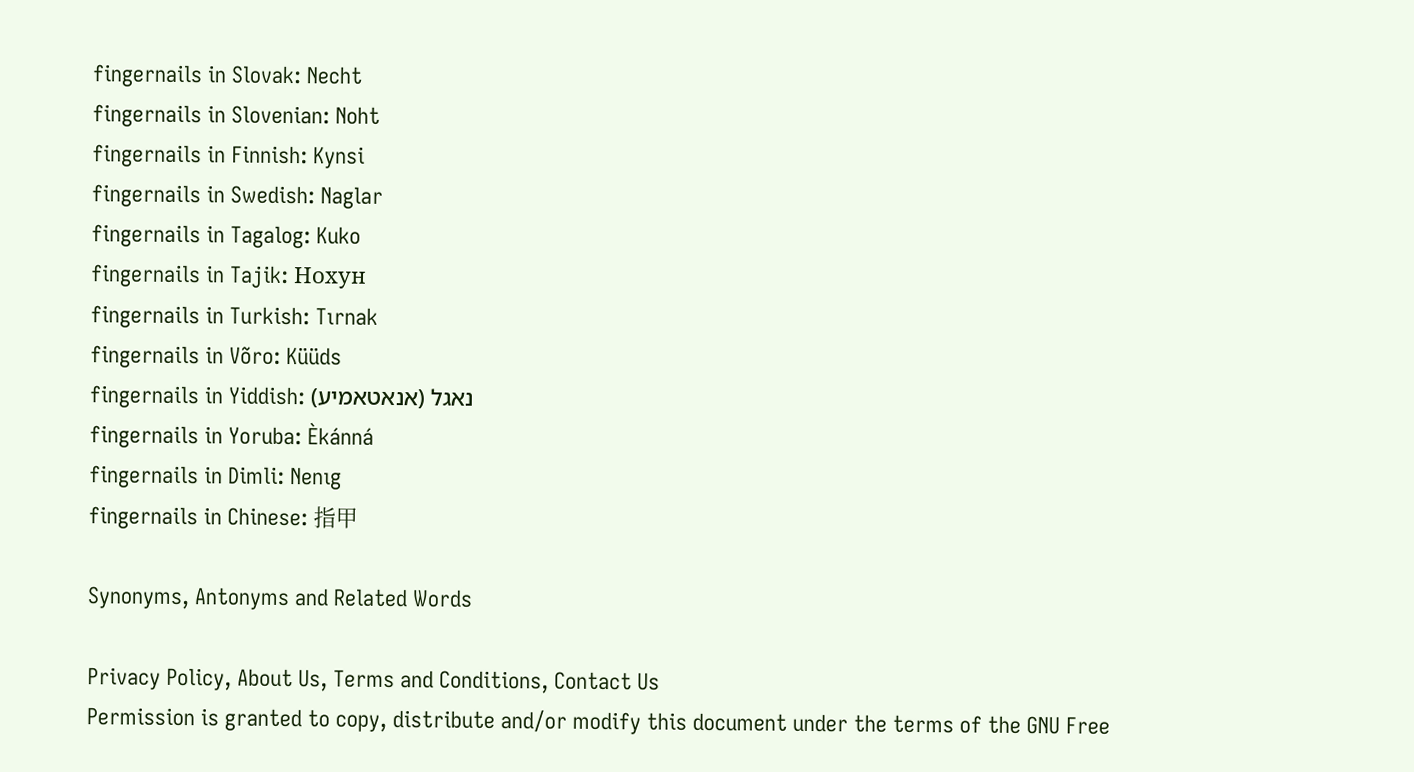fingernails in Slovak: Necht
fingernails in Slovenian: Noht
fingernails in Finnish: Kynsi
fingernails in Swedish: Naglar
fingernails in Tagalog: Kuko
fingernails in Tajik: Нохун
fingernails in Turkish: Tırnak
fingernails in Võro: Küüds
fingernails in Yiddish: נאגל (אנאטאמיע)
fingernails in Yoruba: Èkánná
fingernails in Dimli: Nenıg
fingernails in Chinese: 指甲

Synonyms, Antonyms and Related Words

Privacy Policy, About Us, Terms and Conditions, Contact Us
Permission is granted to copy, distribute and/or modify this document under the terms of the GNU Free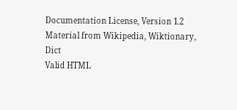Documentation License, Version 1.2
Material from Wikipedia, Wiktionary, Dict
Valid HTML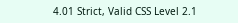4.01 Strict, Valid CSS Level 2.1